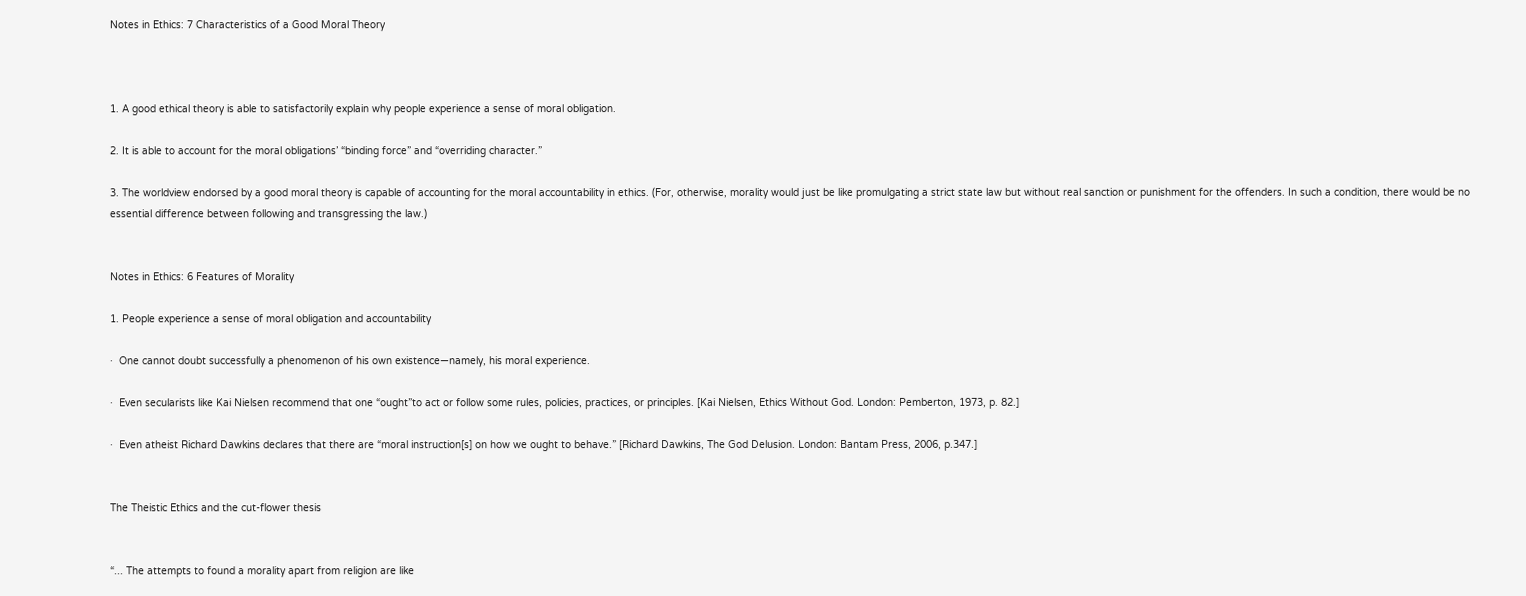Notes in Ethics: 7 Characteristics of a Good Moral Theory



1. A good ethical theory is able to satisfactorily explain why people experience a sense of moral obligation.

2. It is able to account for the moral obligations’ “binding force” and “overriding character.”

3. The worldview endorsed by a good moral theory is capable of accounting for the moral accountability in ethics. (For, otherwise, morality would just be like promulgating a strict state law but without real sanction or punishment for the offenders. In such a condition, there would be no essential difference between following and transgressing the law.)


Notes in Ethics: 6 Features of Morality

1. People experience a sense of moral obligation and accountability

·  One cannot doubt successfully a phenomenon of his own existence—namely, his moral experience.

·  Even secularists like Kai Nielsen recommend that one “ought”to act or follow some rules, policies, practices, or principles. [Kai Nielsen, Ethics Without God. London: Pemberton, 1973, p. 82.]

·  Even atheist Richard Dawkins declares that there are “moral instruction[s] on how we ought to behave.” [Richard Dawkins, The God Delusion. London: Bantam Press, 2006, p.347.]


The Theistic Ethics and the cut-flower thesis


“... The attempts to found a morality apart from religion are like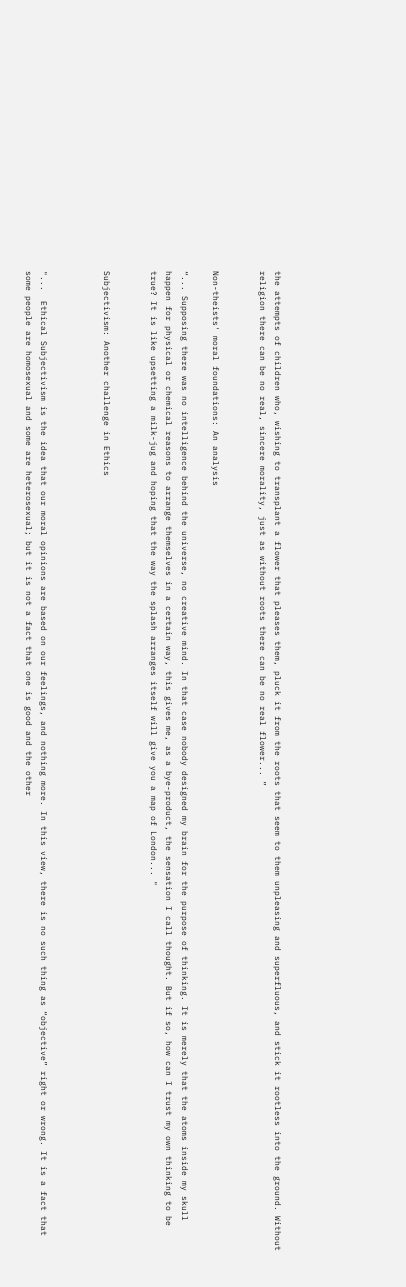the attempts of children who, wishing to transplant a flower that pleases them, pluck it from the roots that seem to them unpleasing and superfluous, and stick it rootless into the ground. Without religion there can be no real, sincere morality, just as without roots there can be no real flower... ”


Non-theists' moral foundations: An analysis

“... Supposing there was no intelligence behind the universe, no creative mind. In that case nobody designed my brain for the purpose of thinking. It is merely that the atoms inside my skull happen for physical or chemical reasons to arrange themselves in a certain way, this gives me, as a bye-product, the sensation I call thought. But if so, how can I trust my own thinking to be true? It is like upsetting a milk-jug and hoping that the way the splash arranges itself will give you a map of London... "


Subjectivism: Another challenge in Ethics



"...  Ethical Subjectivism is the idea that our moral opinions are based on our feelings, and nothing more. In this view, there is no such thing as “objective” right or wrong. It is a fact that some people are homosexual and some are heterosexual; but it is not a fact that one is good and the other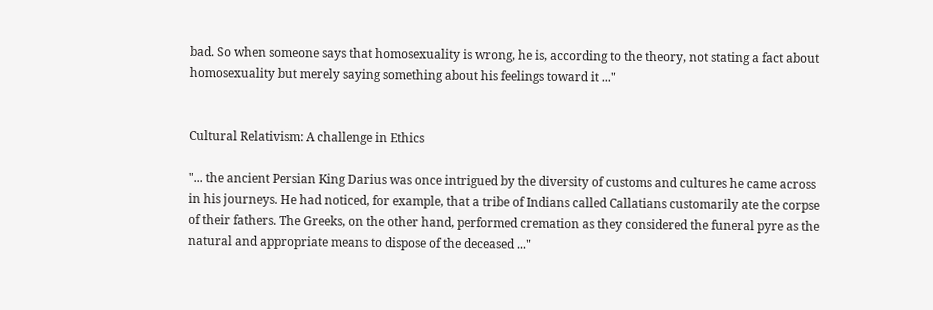bad. So when someone says that homosexuality is wrong, he is, according to the theory, not stating a fact about homosexuality but merely saying something about his feelings toward it ..."


Cultural Relativism: A challenge in Ethics

"... the ancient Persian King Darius was once intrigued by the diversity of customs and cultures he came across in his journeys. He had noticed, for example, that a tribe of Indians called Callatians customarily ate the corpse of their fathers. The Greeks, on the other hand, performed cremation as they considered the funeral pyre as the natural and appropriate means to dispose of the deceased ..."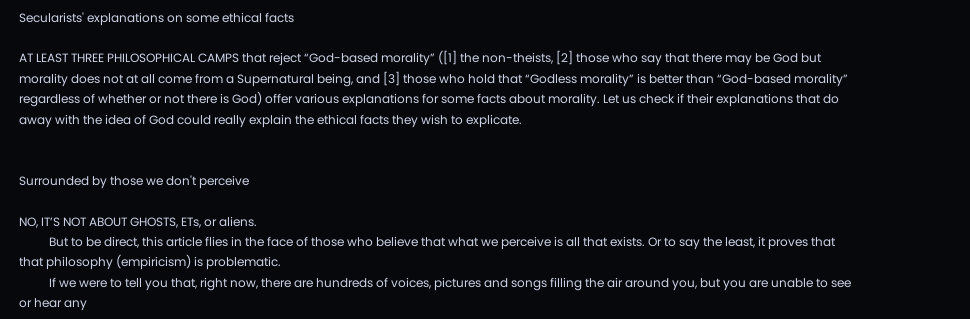Secularists' explanations on some ethical facts

AT LEAST THREE PHILOSOPHICAL CAMPS that reject “God-based morality” ([1] the non-theists, [2] those who say that there may be God but morality does not at all come from a Supernatural being, and [3] those who hold that “Godless morality” is better than “God-based morality” regardless of whether or not there is God) offer various explanations for some facts about morality. Let us check if their explanations that do away with the idea of God could really explain the ethical facts they wish to explicate.


Surrounded by those we don't perceive

NO, IT’S NOT ABOUT GHOSTS, ETs, or aliens.
          But to be direct, this article flies in the face of those who believe that what we perceive is all that exists. Or to say the least, it proves that that philosophy (empiricism) is problematic.
          If we were to tell you that, right now, there are hundreds of voices, pictures and songs filling the air around you, but you are unable to see or hear any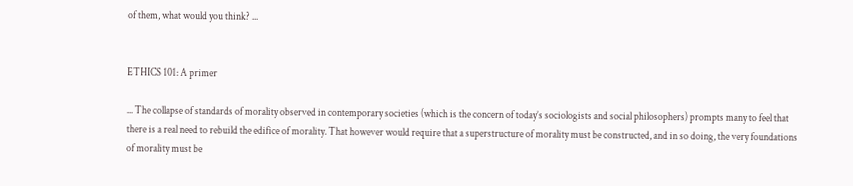of them, what would you think? ...


ETHICS 101: A primer

... The collapse of standards of morality observed in contemporary societies (which is the concern of today’s sociologists and social philosophers) prompts many to feel that there is a real need to rebuild the edifice of morality. That however would require that a superstructure of morality must be constructed, and in so doing, the very foundations of morality must be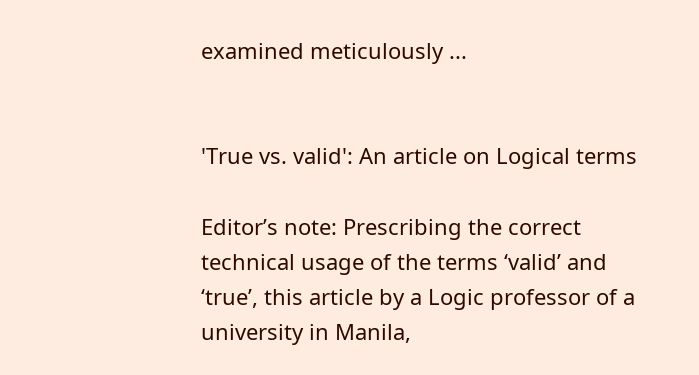examined meticulously ...


'True vs. valid': An article on Logical terms

Editor’s note: Prescribing the correct technical usage of the terms ‘valid’ and ‘true’, this article by a Logic professor of a university in Manila,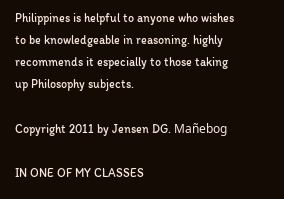Philippines is helpful to anyone who wishes to be knowledgeable in reasoning. highly recommends it especially to those taking up Philosophy subjects.

Copyright 2011 by Jensen DG. Mañebog

IN ONE OF MY CLASSES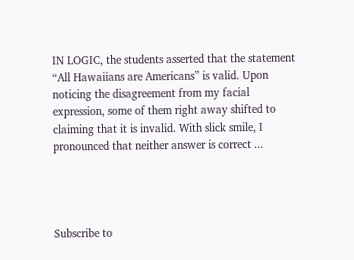IN LOGIC, the students asserted that the statement “All Hawaiians are Americans” is valid. Upon noticing the disagreement from my facial expression, some of them right away shifted to claiming that it is invalid. With slick smile, I pronounced that neither answer is correct ...




Subscribe to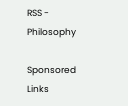RSS - Philosophy

Sponsored Links